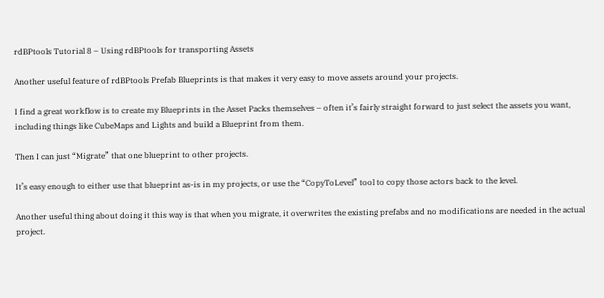rdBPtools Tutorial 8 – Using rdBPtools for transporting Assets

Another useful feature of rdBPtools Prefab Blueprints is that makes it very easy to move assets around your projects.

I find a great workflow is to create my Blueprints in the Asset Packs themselves – often it’s fairly straight forward to just select the assets you want, including things like CubeMaps and Lights and build a Blueprint from them.

Then I can just “Migrate” that one blueprint to other projects.

It’s easy enough to either use that blueprint as-is in my projects, or use the “CopyToLevel” tool to copy those actors back to the level.

Another useful thing about doing it this way is that when you migrate, it overwrites the existing prefabs and no modifications are needed in the actual project.